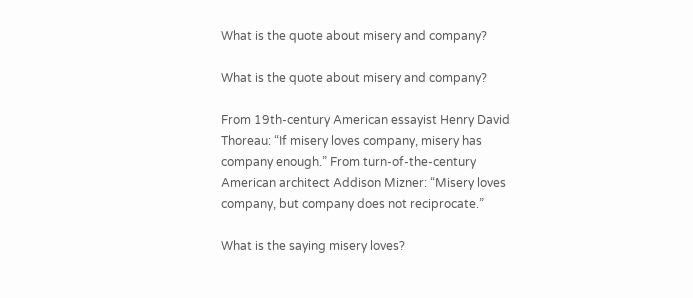What is the quote about misery and company?

What is the quote about misery and company?

From 19th-century American essayist Henry David Thoreau: “If misery loves company, misery has company enough.” From turn-of-the-century American architect Addison Mizner: “Misery loves company, but company does not reciprocate.”

What is the saying misery loves?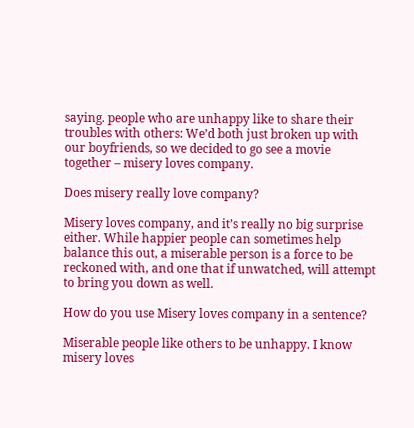saying. people who are unhappy like to share their troubles with others: We’d both just broken up with our boyfriends, so we decided to go see a movie together – misery loves company.

Does misery really love company?

Misery loves company, and it’s really no big surprise either. While happier people can sometimes help balance this out, a miserable person is a force to be reckoned with, and one that if unwatched, will attempt to bring you down as well.

How do you use Misery loves company in a sentence?

Miserable people like others to be unhappy. I know misery loves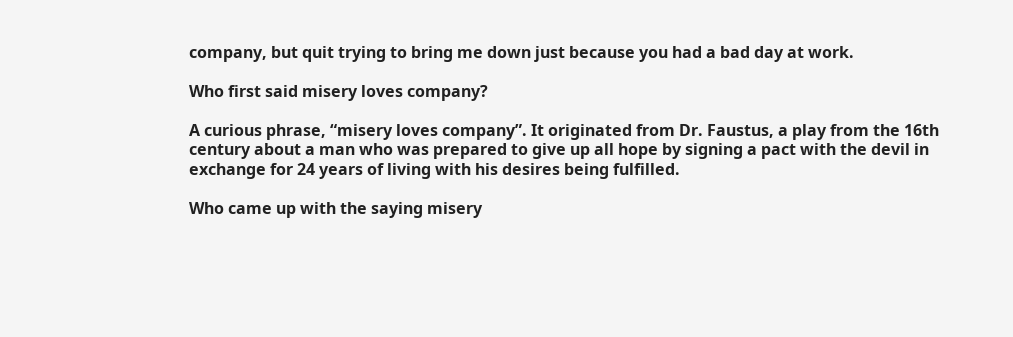company, but quit trying to bring me down just because you had a bad day at work.

Who first said misery loves company?

A curious phrase, “misery loves company”. It originated from Dr. Faustus, a play from the 16th century about a man who was prepared to give up all hope by signing a pact with the devil in exchange for 24 years of living with his desires being fulfilled.

Who came up with the saying misery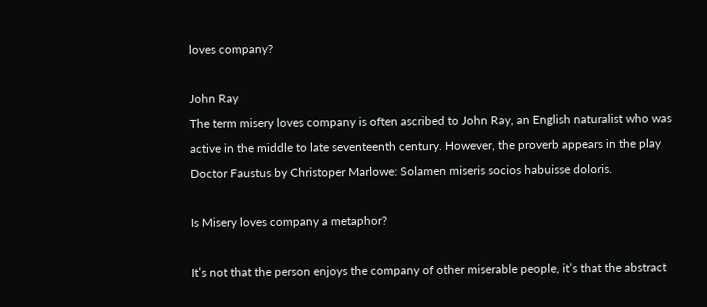loves company?

John Ray
The term misery loves company is often ascribed to John Ray, an English naturalist who was active in the middle to late seventeenth century. However, the proverb appears in the play Doctor Faustus by Christoper Marlowe: Solamen miseris socios habuisse doloris.

Is Misery loves company a metaphor?

It’s not that the person enjoys the company of other miserable people, it’s that the abstract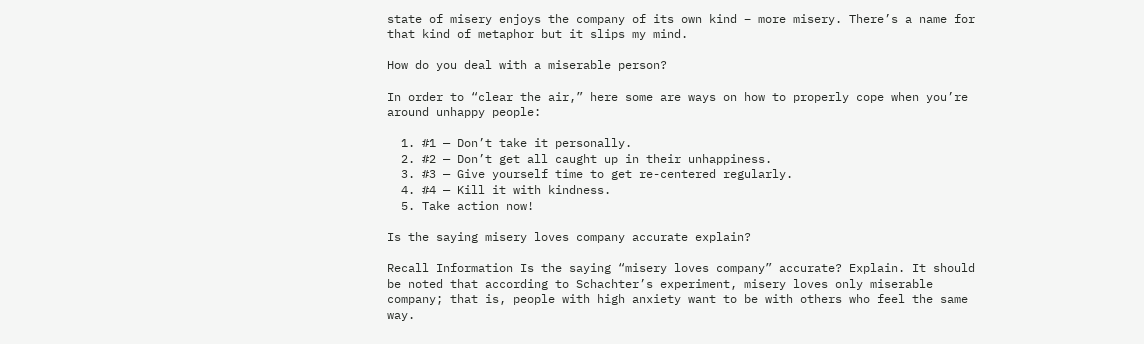state of misery enjoys the company of its own kind – more misery. There’s a name for that kind of metaphor but it slips my mind.

How do you deal with a miserable person?

In order to “clear the air,” here some are ways on how to properly cope when you’re around unhappy people:

  1. #1 — Don’t take it personally.
  2. #2 — Don’t get all caught up in their unhappiness.
  3. #3 — Give yourself time to get re-centered regularly.
  4. #4 — Kill it with kindness.
  5. Take action now!

Is the saying misery loves company accurate explain?

Recall Information Is the saying “misery loves company” accurate? Explain. It should be noted that according to Schachter’s experiment, misery loves only miserable company; that is, people with high anxiety want to be with others who feel the same way.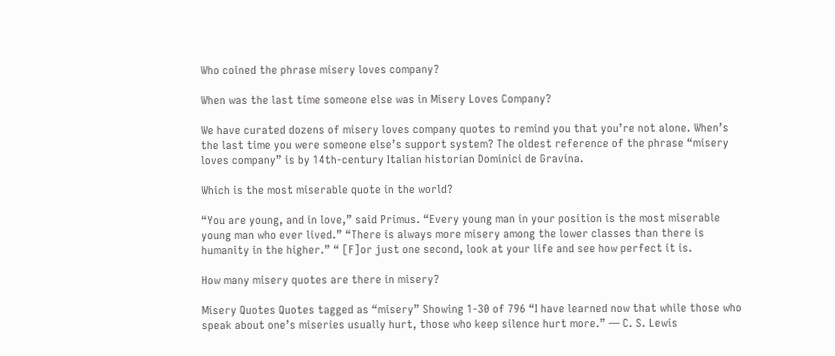Who coined the phrase misery loves company?

When was the last time someone else was in Misery Loves Company?

We have curated dozens of misery loves company quotes to remind you that you’re not alone. When’s the last time you were someone else’s support system? The oldest reference of the phrase “misery loves company” is by 14th-century Italian historian Dominici de Gravina.

Which is the most miserable quote in the world?

“You are young, and in love,” said Primus. “Every young man in your position is the most miserable young man who ever lived.” “There is always more misery among the lower classes than there is humanity in the higher.” “ [F]or just one second, look at your life and see how perfect it is.

How many misery quotes are there in misery?

Misery Quotes Quotes tagged as “misery” Showing 1-30 of 796 “I have learned now that while those who speak about one’s miseries usually hurt, those who keep silence hurt more.” ― C. S. Lewis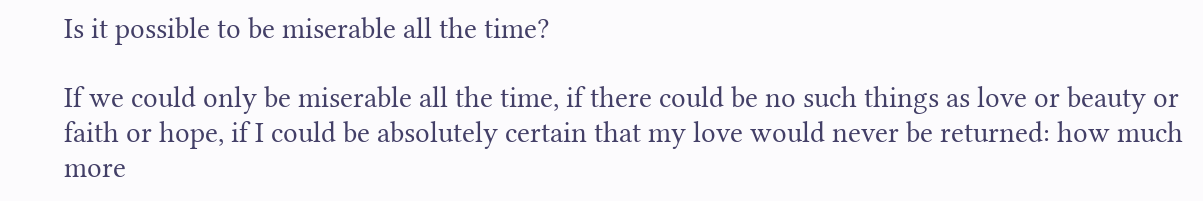Is it possible to be miserable all the time?

If we could only be miserable all the time, if there could be no such things as love or beauty or faith or hope, if I could be absolutely certain that my love would never be returned: how much more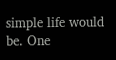simple life would be. One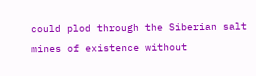could plod through the Siberian salt mines of existence without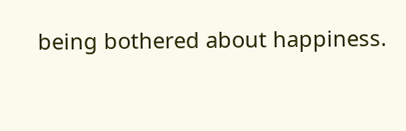being bothered about happiness.